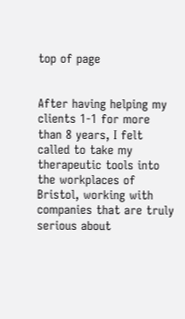top of page


After having helping my clients 1-1 for more than 8 years, I felt called to take my therapeutic tools into the workplaces of Bristol, working with companies that are truly serious about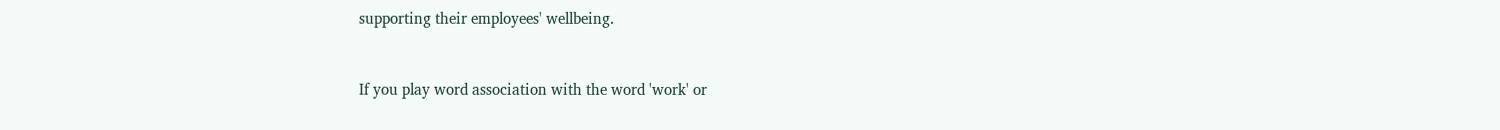supporting their employees' wellbeing.


If you play word association with the word 'work' or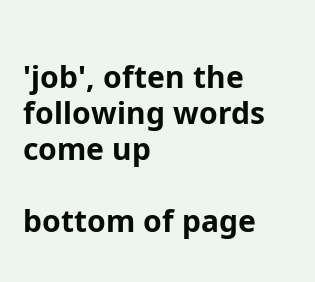'job', often the following words come up

bottom of page